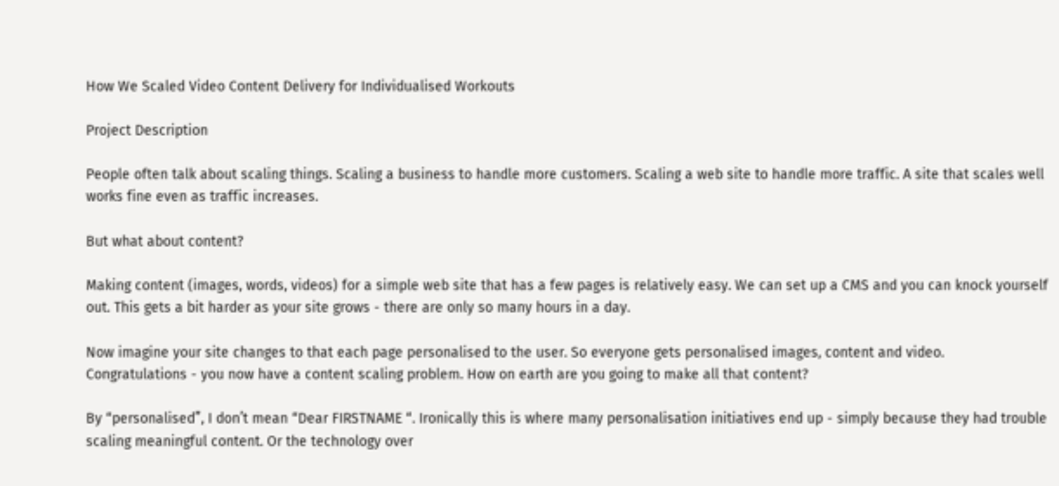How We Scaled Video Content Delivery for Individualised Workouts

Project Description

People often talk about scaling things. Scaling a business to handle more customers. Scaling a web site to handle more traffic. A site that scales well works fine even as traffic increases.

But what about content?

Making content (images, words, videos) for a simple web site that has a few pages is relatively easy. We can set up a CMS and you can knock yourself out. This gets a bit harder as your site grows - there are only so many hours in a day.

Now imagine your site changes to that each page personalised to the user. So everyone gets personalised images, content and video. Congratulations - you now have a content scaling problem. How on earth are you going to make all that content?

By “personalised”, I don’t mean “Dear FIRSTNAME “. Ironically this is where many personalisation initiatives end up - simply because they had trouble scaling meaningful content. Or the technology over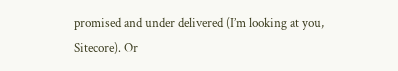promised and under delivered (I’m looking at you, Sitecore). Or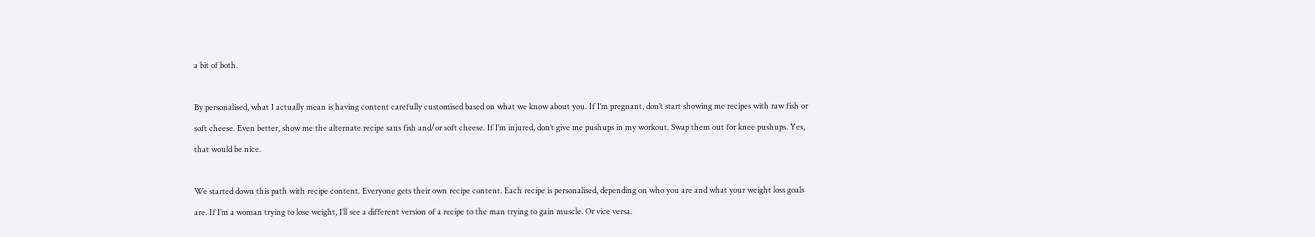a bit of both.

By personalised, what I actually mean is having content carefully customised based on what we know about you. If I’m pregnant, don’t start showing me recipes with raw fish or soft cheese. Even better, show me the alternate recipe sans fish and/or soft cheese. If I’m injured, don’t give me pushups in my workout. Swap them out for knee pushups. Yes, that would be nice.

We started down this path with recipe content. Everyone gets their own recipe content. Each recipe is personalised, depending on who you are and what your weight loss goals are. If I’m a woman trying to lose weight, I’ll see a different version of a recipe to the man trying to gain muscle. Or vice versa.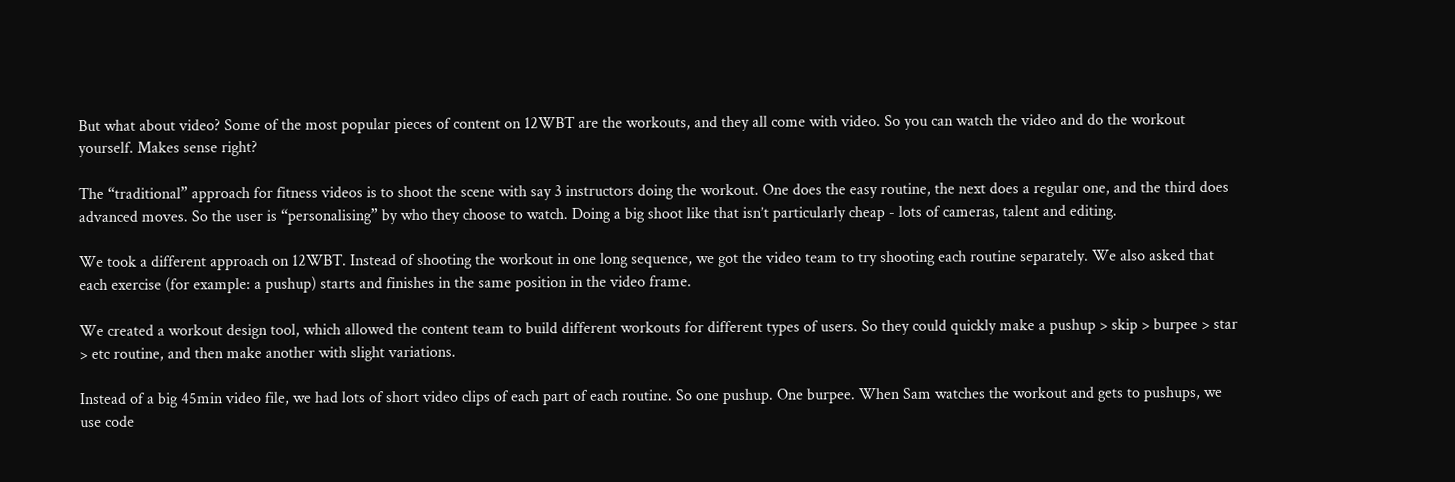But what about video? Some of the most popular pieces of content on 12WBT are the workouts, and they all come with video. So you can watch the video and do the workout yourself. Makes sense right?

The “traditional” approach for fitness videos is to shoot the scene with say 3 instructors doing the workout. One does the easy routine, the next does a regular one, and the third does advanced moves. So the user is “personalising” by who they choose to watch. Doing a big shoot like that isn’t particularly cheap - lots of cameras, talent and editing.

We took a different approach on 12WBT. Instead of shooting the workout in one long sequence, we got the video team to try shooting each routine separately. We also asked that each exercise (for example: a pushup) starts and finishes in the same position in the video frame.

We created a workout design tool, which allowed the content team to build different workouts for different types of users. So they could quickly make a pushup > skip > burpee > star > etc routine, and then make another with slight variations.

Instead of a big 45min video file, we had lots of short video clips of each part of each routine. So one pushup. One burpee. When Sam watches the workout and gets to pushups, we use code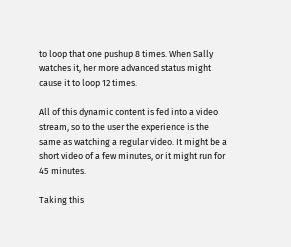to loop that one pushup 8 times. When Sally watches it, her more advanced status might cause it to loop 12 times.

All of this dynamic content is fed into a video stream, so to the user the experience is the same as watching a regular video. It might be a short video of a few minutes, or it might run for 45 minutes.

Taking this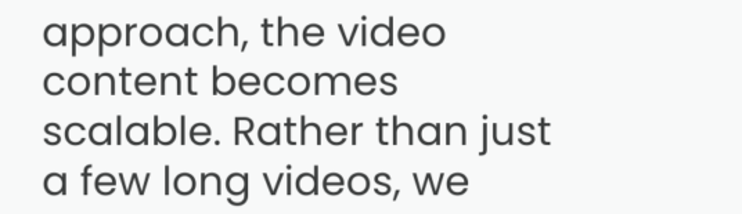approach, the video content becomes scalable. Rather than just a few long videos, we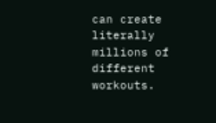can create literally millions of different workouts.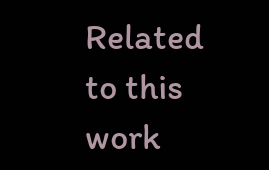Related to this work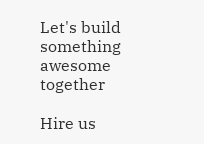Let's build something awesome together

Hire us